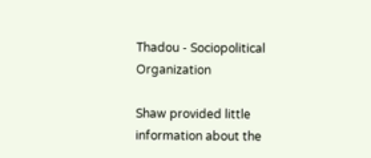Thadou - Sociopolitical Organization

Shaw provided little information about the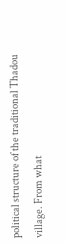political structure of the traditional Thadou village. From what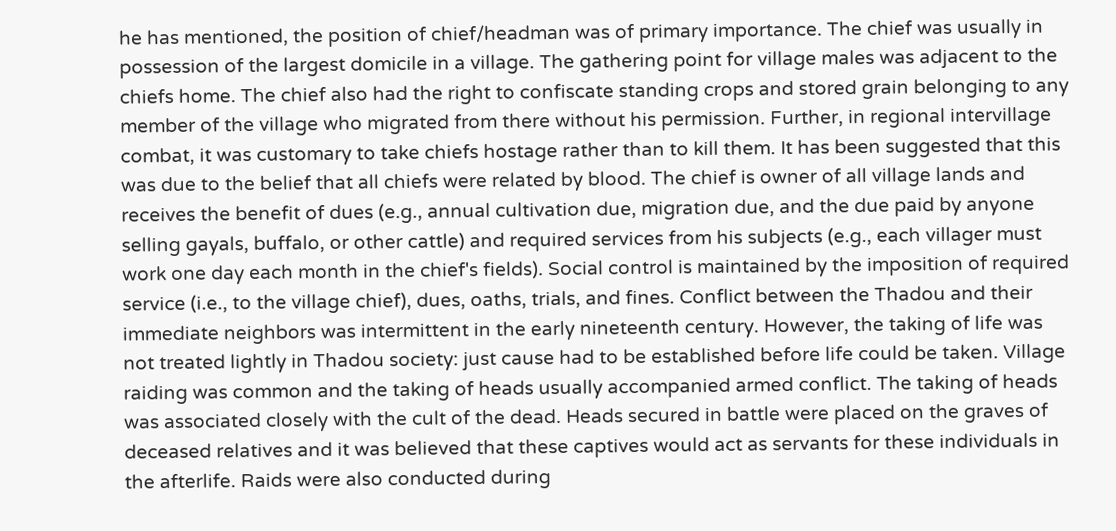he has mentioned, the position of chief/headman was of primary importance. The chief was usually in possession of the largest domicile in a village. The gathering point for village males was adjacent to the chiefs home. The chief also had the right to confiscate standing crops and stored grain belonging to any member of the village who migrated from there without his permission. Further, in regional intervillage combat, it was customary to take chiefs hostage rather than to kill them. It has been suggested that this was due to the belief that all chiefs were related by blood. The chief is owner of all village lands and receives the benefit of dues (e.g., annual cultivation due, migration due, and the due paid by anyone selling gayals, buffalo, or other cattle) and required services from his subjects (e.g., each villager must work one day each month in the chief's fields). Social control is maintained by the imposition of required service (i.e., to the village chief), dues, oaths, trials, and fines. Conflict between the Thadou and their immediate neighbors was intermittent in the early nineteenth century. However, the taking of life was not treated lightly in Thadou society: just cause had to be established before life could be taken. Village raiding was common and the taking of heads usually accompanied armed conflict. The taking of heads was associated closely with the cult of the dead. Heads secured in battle were placed on the graves of deceased relatives and it was believed that these captives would act as servants for these individuals in the afterlife. Raids were also conducted during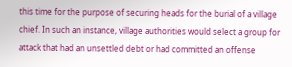this time for the purpose of securing heads for the burial of a village chief. In such an instance, village authorities would select a group for attack that had an unsettled debt or had committed an offense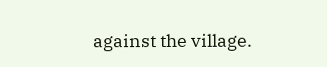against the village.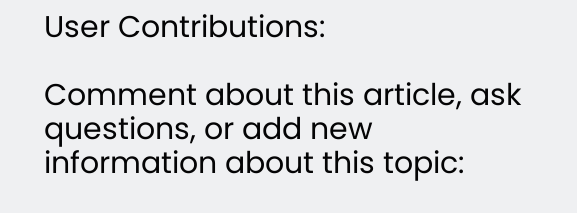User Contributions:

Comment about this article, ask questions, or add new information about this topic: